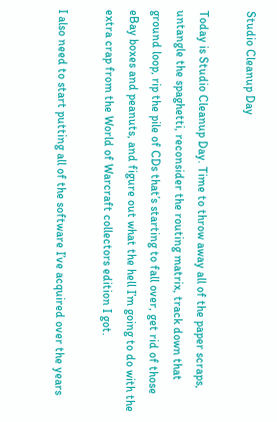Studio Cleanup Day

Today is Studio Cleanup Day. Time to throw away all of the paper scraps, untangle the spaghetti, reconsider the routing matrix, track down that ground loop, rip the pile of CDs that’s starting to fall over, get rid of those eBay boxes and peanuts, and figure out what the hell I’m going to do with the extra crap from the World of Warcraft collectors edition I got.

I also need to start putting all of the software I’ve acquired over the years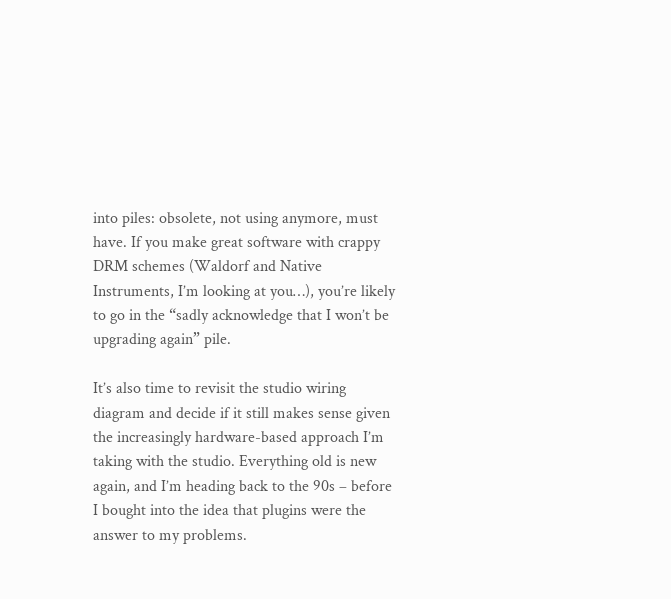into piles: obsolete, not using anymore, must have. If you make great software with crappy DRM schemes (Waldorf and Native Instruments, I’m looking at you…), you’re likely to go in the “sadly acknowledge that I won’t be upgrading again” pile.

It’s also time to revisit the studio wiring diagram and decide if it still makes sense given the increasingly hardware-based approach I’m taking with the studio. Everything old is new again, and I’m heading back to the 90s – before I bought into the idea that plugins were the answer to my problems.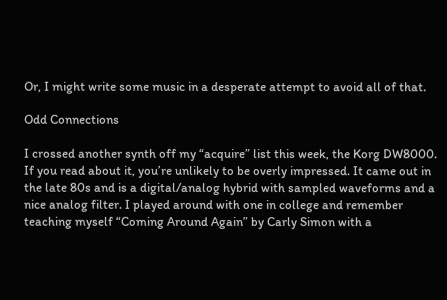Or, I might write some music in a desperate attempt to avoid all of that.

Odd Connections

I crossed another synth off my “acquire” list this week, the Korg DW8000. If you read about it, you’re unlikely to be overly impressed. It came out in the late 80s and is a digital/analog hybrid with sampled waveforms and a nice analog filter. I played around with one in college and remember teaching myself “Coming Around Again” by Carly Simon with a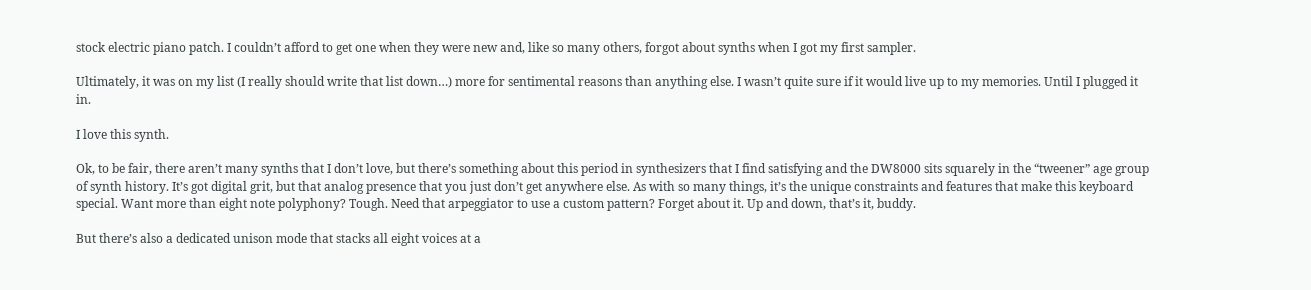stock electric piano patch. I couldn’t afford to get one when they were new and, like so many others, forgot about synths when I got my first sampler.

Ultimately, it was on my list (I really should write that list down…) more for sentimental reasons than anything else. I wasn’t quite sure if it would live up to my memories. Until I plugged it in.

I love this synth.

Ok, to be fair, there aren’t many synths that I don’t love, but there’s something about this period in synthesizers that I find satisfying and the DW8000 sits squarely in the “tweener” age group of synth history. It’s got digital grit, but that analog presence that you just don’t get anywhere else. As with so many things, it’s the unique constraints and features that make this keyboard special. Want more than eight note polyphony? Tough. Need that arpeggiator to use a custom pattern? Forget about it. Up and down, that’s it, buddy.

But there’s also a dedicated unison mode that stacks all eight voices at a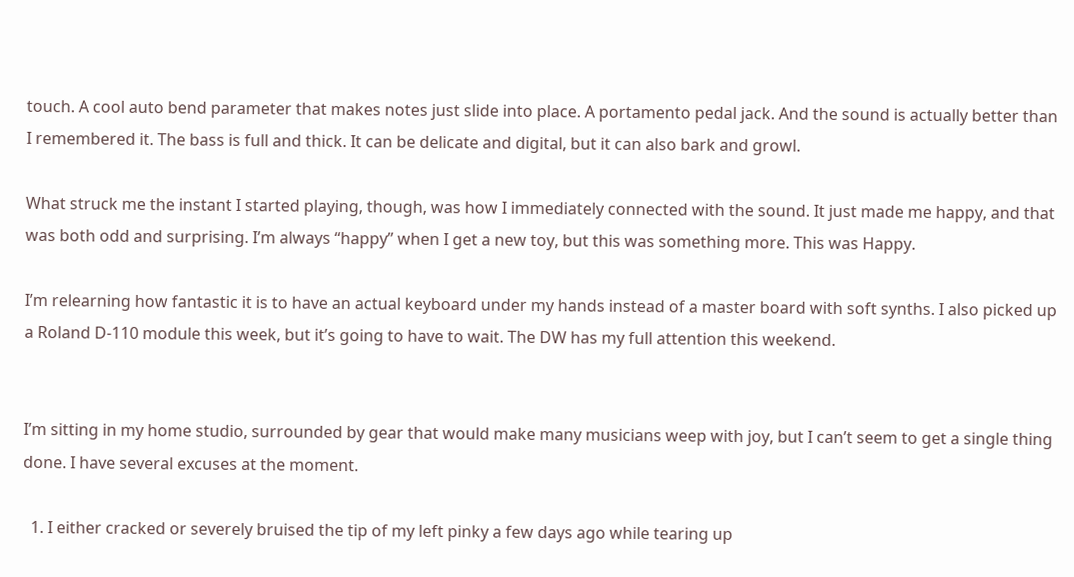touch. A cool auto bend parameter that makes notes just slide into place. A portamento pedal jack. And the sound is actually better than I remembered it. The bass is full and thick. It can be delicate and digital, but it can also bark and growl.

What struck me the instant I started playing, though, was how I immediately connected with the sound. It just made me happy, and that was both odd and surprising. I’m always “happy” when I get a new toy, but this was something more. This was Happy.

I’m relearning how fantastic it is to have an actual keyboard under my hands instead of a master board with soft synths. I also picked up a Roland D-110 module this week, but it’s going to have to wait. The DW has my full attention this weekend.


I’m sitting in my home studio, surrounded by gear that would make many musicians weep with joy, but I can’t seem to get a single thing done. I have several excuses at the moment.

  1. I either cracked or severely bruised the tip of my left pinky a few days ago while tearing up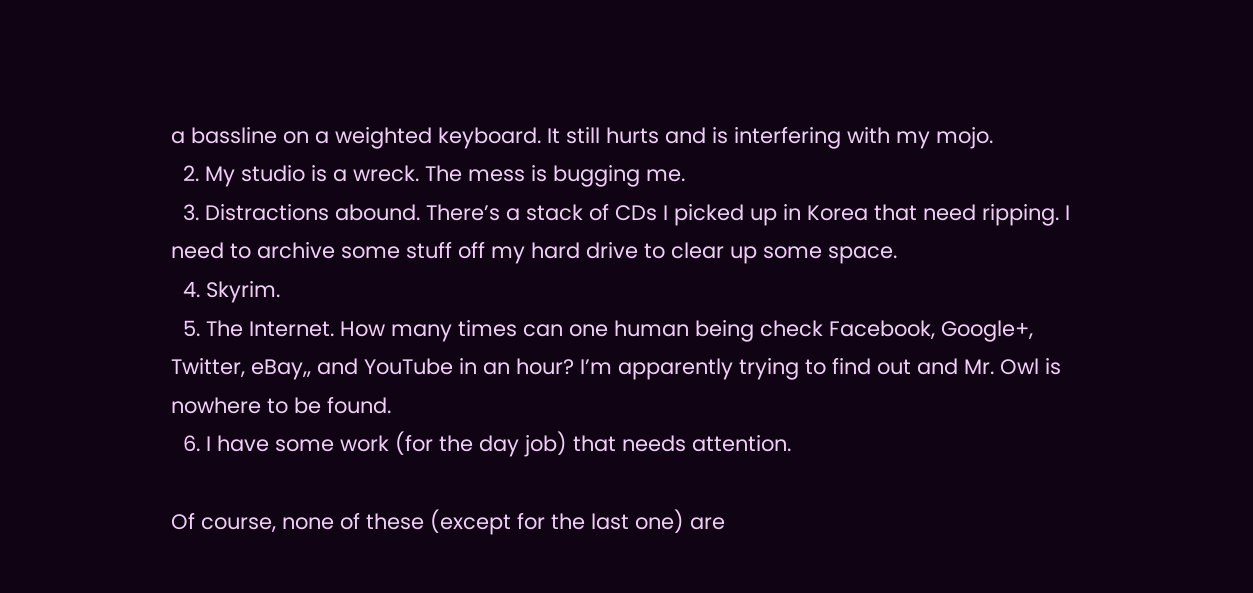a bassline on a weighted keyboard. It still hurts and is interfering with my mojo.
  2. My studio is a wreck. The mess is bugging me.
  3. Distractions abound. There’s a stack of CDs I picked up in Korea that need ripping. I need to archive some stuff off my hard drive to clear up some space.
  4. Skyrim.
  5. The Internet. How many times can one human being check Facebook, Google+, Twitter, eBay,, and YouTube in an hour? I’m apparently trying to find out and Mr. Owl is nowhere to be found.
  6. I have some work (for the day job) that needs attention.

Of course, none of these (except for the last one) are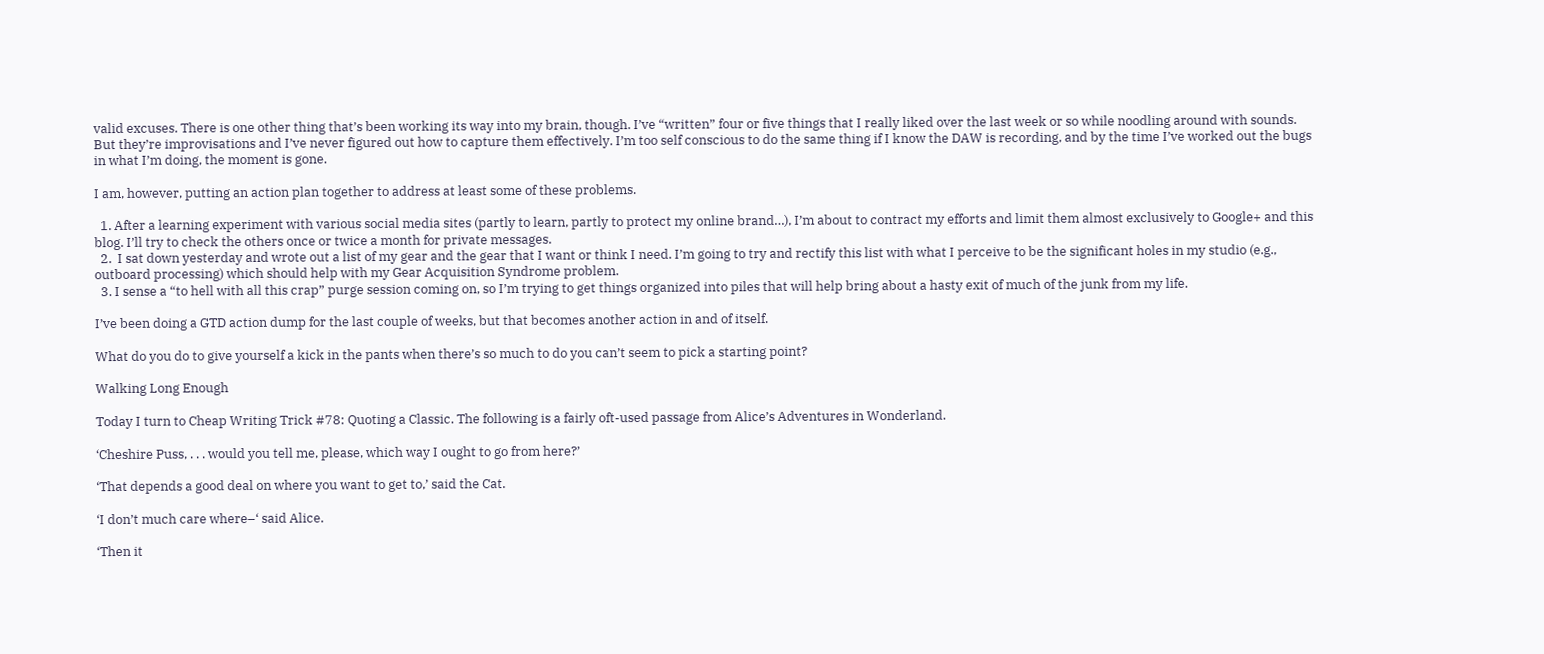valid excuses. There is one other thing that’s been working its way into my brain, though. I’ve “written” four or five things that I really liked over the last week or so while noodling around with sounds. But they’re improvisations and I’ve never figured out how to capture them effectively. I’m too self conscious to do the same thing if I know the DAW is recording, and by the time I’ve worked out the bugs in what I’m doing, the moment is gone.

I am, however, putting an action plan together to address at least some of these problems.

  1. After a learning experiment with various social media sites (partly to learn, partly to protect my online brand…), I’m about to contract my efforts and limit them almost exclusively to Google+ and this blog. I’ll try to check the others once or twice a month for private messages.
  2.  I sat down yesterday and wrote out a list of my gear and the gear that I want or think I need. I’m going to try and rectify this list with what I perceive to be the significant holes in my studio (e.g., outboard processing) which should help with my Gear Acquisition Syndrome problem.
  3. I sense a “to hell with all this crap” purge session coming on, so I’m trying to get things organized into piles that will help bring about a hasty exit of much of the junk from my life.

I’ve been doing a GTD action dump for the last couple of weeks, but that becomes another action in and of itself.

What do you do to give yourself a kick in the pants when there’s so much to do you can’t seem to pick a starting point?

Walking Long Enough

Today I turn to Cheap Writing Trick #78: Quoting a Classic. The following is a fairly oft-used passage from Alice’s Adventures in Wonderland.

‘Cheshire Puss, . . . would you tell me, please, which way I ought to go from here?’

‘That depends a good deal on where you want to get to,’ said the Cat.

‘I don’t much care where–‘ said Alice.

‘Then it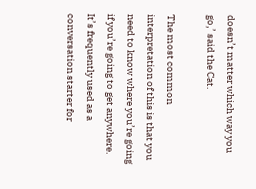doesn’t matter which way you go,’ said the Cat.

The most common interpretation of this is that you need to know where you’re going if you’re going to get anywhere. It’s frequently used as a conversation starter for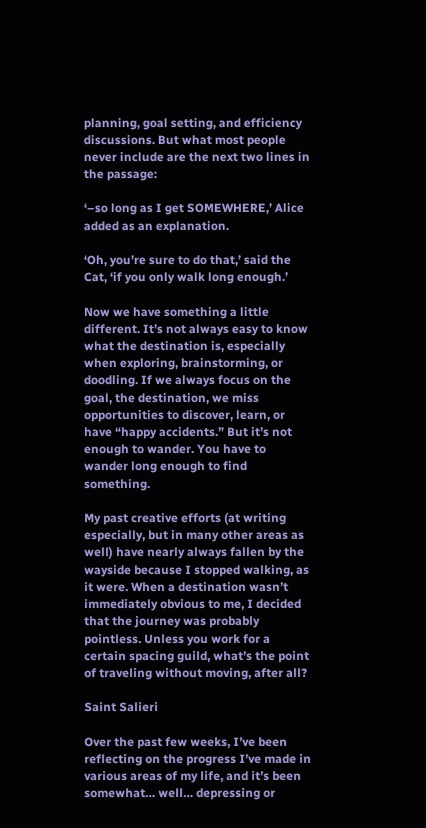planning, goal setting, and efficiency discussions. But what most people never include are the next two lines in the passage:

‘–so long as I get SOMEWHERE,’ Alice added as an explanation.

‘Oh, you’re sure to do that,’ said the Cat, ‘if you only walk long enough.’

Now we have something a little different. It’s not always easy to know what the destination is, especially when exploring, brainstorming, or doodling. If we always focus on the goal, the destination, we miss opportunities to discover, learn, or have “happy accidents.” But it’s not enough to wander. You have to wander long enough to find something.

My past creative efforts (at writing especially, but in many other areas as well) have nearly always fallen by the wayside because I stopped walking, as it were. When a destination wasn’t immediately obvious to me, I decided that the journey was probably pointless. Unless you work for a certain spacing guild, what’s the point of traveling without moving, after all?

Saint Salieri

Over the past few weeks, I’ve been reflecting on the progress I’ve made in various areas of my life, and it’s been somewhat… well… depressing or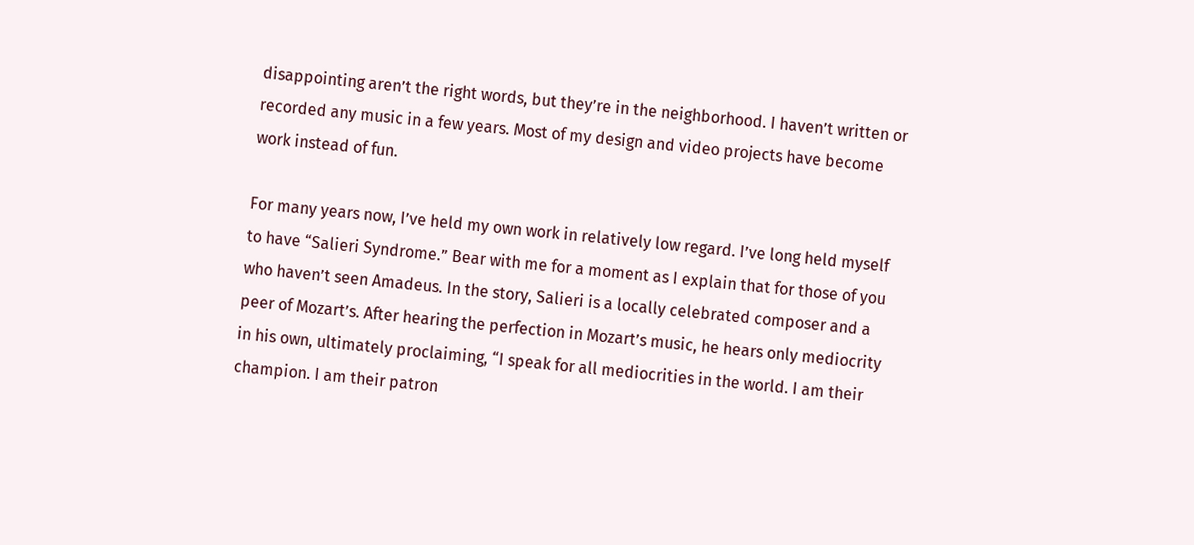disappointing aren’t the right words, but they’re in the neighborhood. I haven’t written or recorded any music in a few years. Most of my design and video projects have become work instead of fun.

For many years now, I’ve held my own work in relatively low regard. I’ve long held myself to have “Salieri Syndrome.” Bear with me for a moment as I explain that for those of you who haven’t seen Amadeus. In the story, Salieri is a locally celebrated composer and a peer of Mozart’s. After hearing the perfection in Mozart’s music, he hears only mediocrity in his own, ultimately proclaiming, “I speak for all mediocrities in the world. I am their champion. I am their patron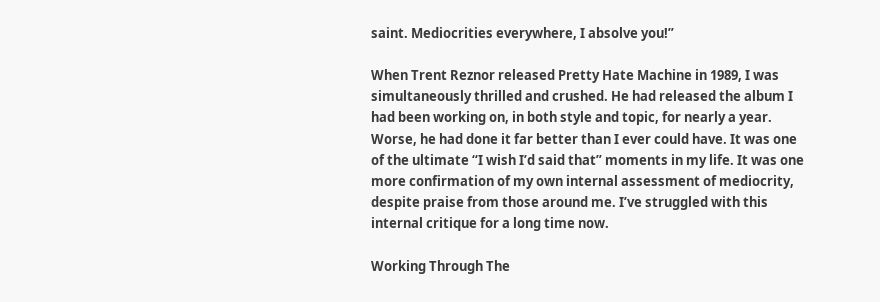saint. Mediocrities everywhere, I absolve you!”

When Trent Reznor released Pretty Hate Machine in 1989, I was simultaneously thrilled and crushed. He had released the album I had been working on, in both style and topic, for nearly a year. Worse, he had done it far better than I ever could have. It was one of the ultimate “I wish I’d said that” moments in my life. It was one more confirmation of my own internal assessment of mediocrity, despite praise from those around me. I’ve struggled with this internal critique for a long time now.

Working Through The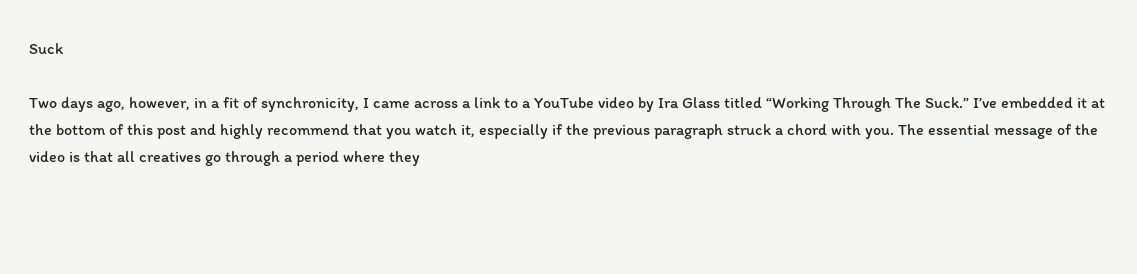Suck

Two days ago, however, in a fit of synchronicity, I came across a link to a YouTube video by Ira Glass titled “Working Through The Suck.” I’ve embedded it at the bottom of this post and highly recommend that you watch it, especially if the previous paragraph struck a chord with you. The essential message of the video is that all creatives go through a period where they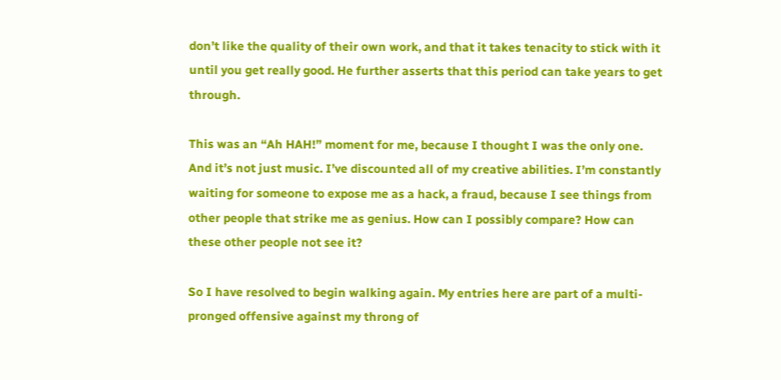don’t like the quality of their own work, and that it takes tenacity to stick with it until you get really good. He further asserts that this period can take years to get through.

This was an “Ah HAH!” moment for me, because I thought I was the only one. And it’s not just music. I’ve discounted all of my creative abilities. I’m constantly waiting for someone to expose me as a hack, a fraud, because I see things from other people that strike me as genius. How can I possibly compare? How can these other people not see it?

So I have resolved to begin walking again. My entries here are part of a multi-pronged offensive against my throng of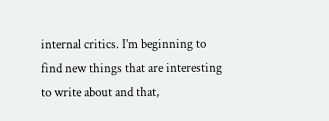internal critics. I’m beginning to find new things that are interesting to write about and that,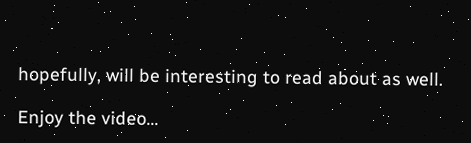hopefully, will be interesting to read about as well.

Enjoy the video…